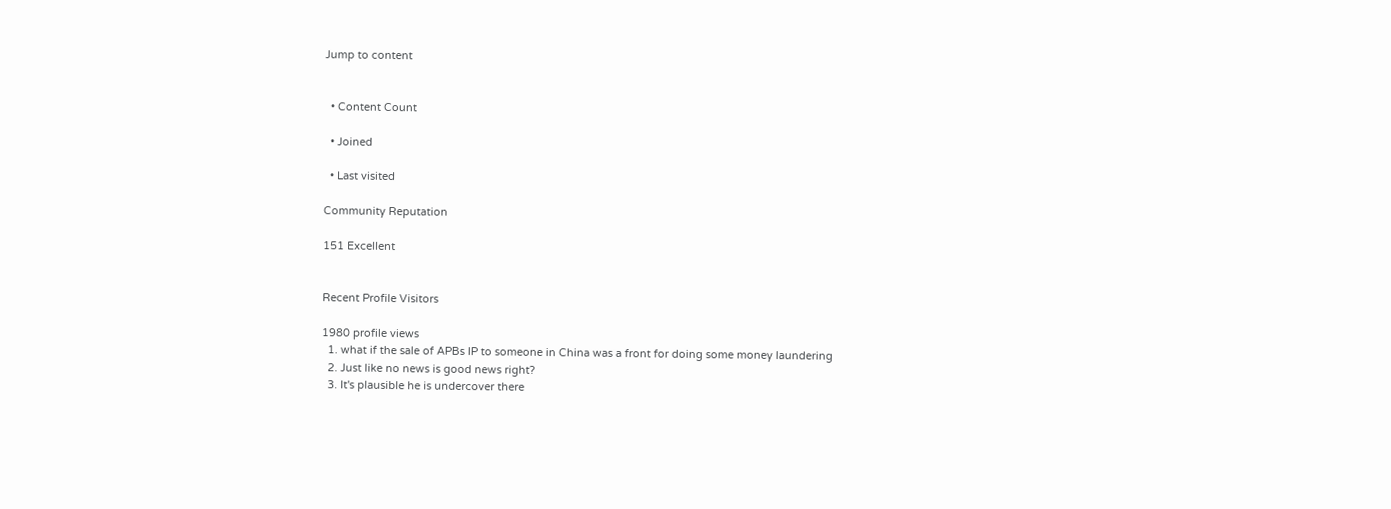Jump to content


  • Content Count

  • Joined

  • Last visited

Community Reputation

151 Excellent


Recent Profile Visitors

1980 profile views
  1. what if the sale of APBs IP to someone in China was a front for doing some money laundering
  2. Just like no news is good news right?
  3. It's plausible he is undercover there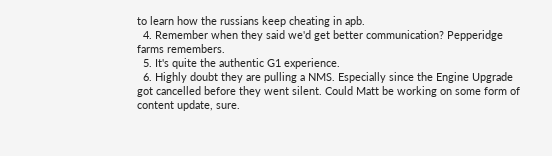to learn how the russians keep cheating in apb.
  4. Remember when they said we'd get better communication? Pepperidge farms remembers.
  5. It's quite the authentic G1 experience.
  6. Highly doubt they are pulling a NMS. Especially since the Engine Upgrade got cancelled before they went silent. Could Matt be working on some form of content update, sure.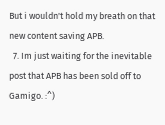But i wouldn't hold my breath on that new content saving APB.
  7. Im just waiting for the inevitable post that APB has been sold off to Gamigo. :^)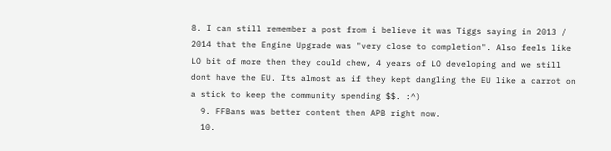8. I can still remember a post from i believe it was Tiggs saying in 2013 / 2014 that the Engine Upgrade was "very close to completion". Also feels like LO bit of more then they could chew, 4 years of LO developing and we still dont have the EU. Its almost as if they kept dangling the EU like a carrot on a stick to keep the community spending $$. :^)
  9. FFBans was better content then APB right now.
  10.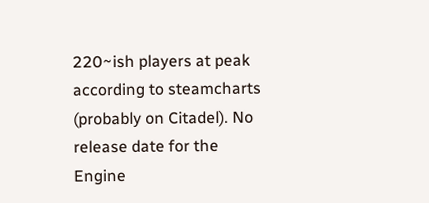220~ish players at peak according to steamcharts (probably on Citadel). No release date for the Engine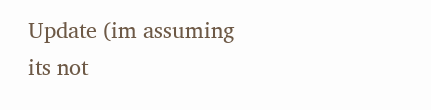Update (im assuming its not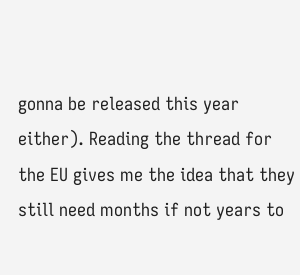gonna be released this year either). Reading the thread for the EU gives me the idea that they still need months if not years to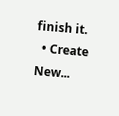finish it.
  • Create New...